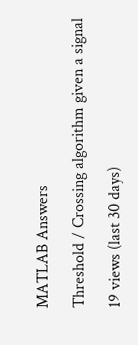MATLAB Answers

Threshold / Crossing algorithm given a signal

19 views (last 30 days)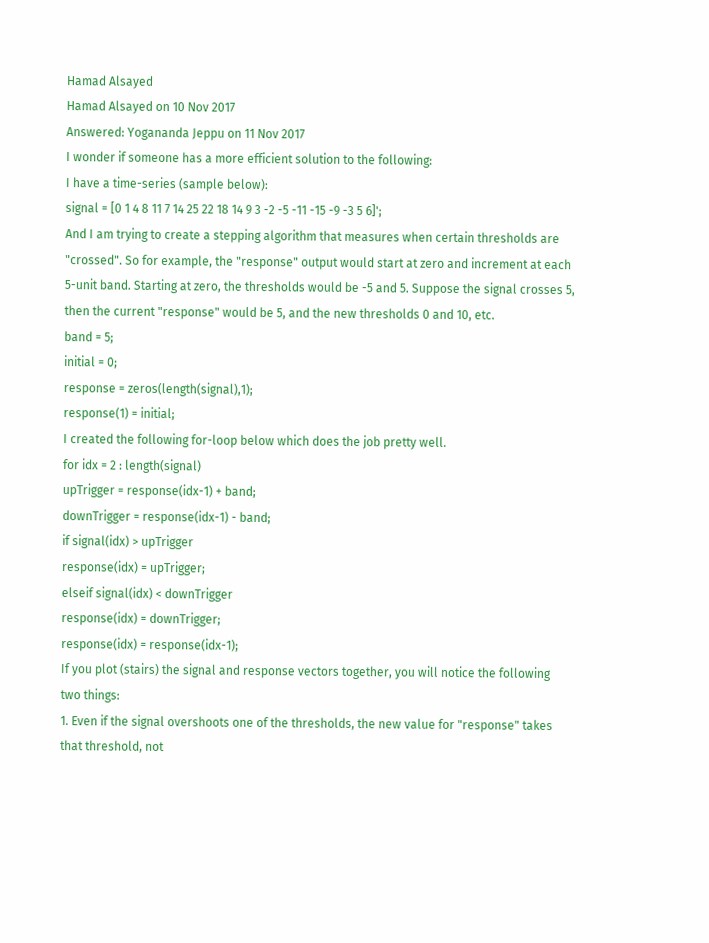Hamad Alsayed
Hamad Alsayed on 10 Nov 2017
Answered: Yogananda Jeppu on 11 Nov 2017
I wonder if someone has a more efficient solution to the following:
I have a time-series (sample below):
signal = [0 1 4 8 11 7 14 25 22 18 14 9 3 -2 -5 -11 -15 -9 -3 5 6]';
And I am trying to create a stepping algorithm that measures when certain thresholds are "crossed". So for example, the "response" output would start at zero and increment at each 5-unit band. Starting at zero, the thresholds would be -5 and 5. Suppose the signal crosses 5, then the current "response" would be 5, and the new thresholds 0 and 10, etc.
band = 5;
initial = 0;
response = zeros(length(signal),1);
response(1) = initial;
I created the following for-loop below which does the job pretty well.
for idx = 2 : length(signal)
upTrigger = response(idx-1) + band;
downTrigger = response(idx-1) - band;
if signal(idx) > upTrigger
response(idx) = upTrigger;
elseif signal(idx) < downTrigger
response(idx) = downTrigger;
response(idx) = response(idx-1);
If you plot (stairs) the signal and response vectors together, you will notice the following two things:
1. Even if the signal overshoots one of the thresholds, the new value for "response" takes that threshold, not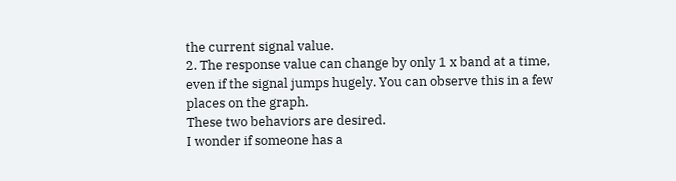the current signal value.
2. The response value can change by only 1 x band at a time, even if the signal jumps hugely. You can observe this in a few places on the graph.
These two behaviors are desired.
I wonder if someone has a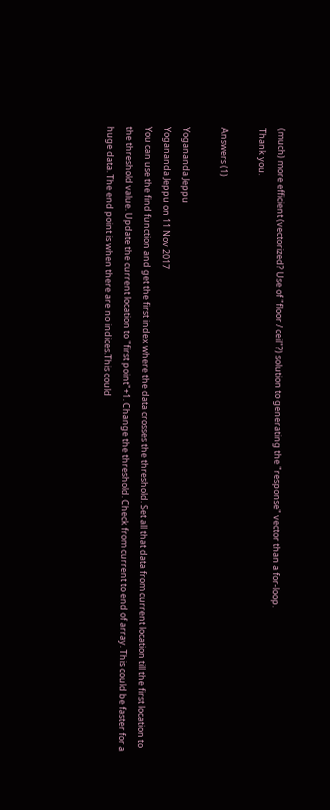(much) more efficient (vectorized? Use of "floor / ceil"?) solution to generating the "response" vector than a for-loop.
Thank you.

Answers (1)

Yogananda Jeppu
Yogananda Jeppu on 11 Nov 2017
You can use the find function and get the first index where the data crosses the threshold. Set all that data from current location till the first location to the threshold value. Update the current location to "first point"+1. Change the threshold. Check from current to end of array. This could be faster for a huge data. The end point is when there are no indices.This could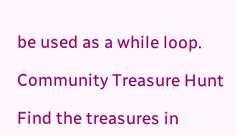be used as a while loop.

Community Treasure Hunt

Find the treasures in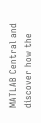MATLAB Central and discover how the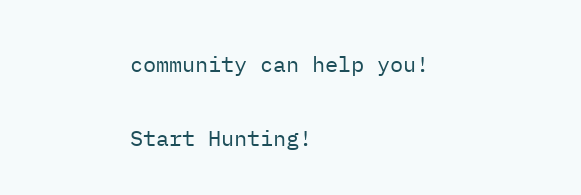community can help you!

Start Hunting!